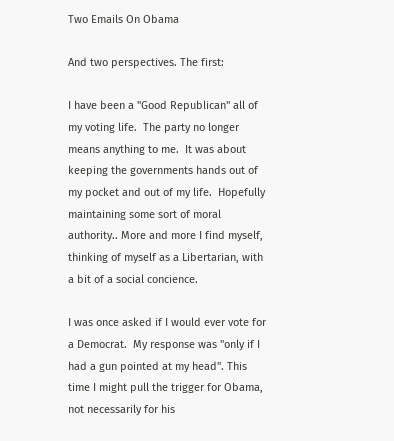Two Emails On Obama

And two perspectives. The first:

I have been a "Good Republican" all of my voting life.  The party no longer means anything to me.  It was about keeping the governments hands out of my pocket and out of my life.  Hopefully maintaining some sort of moral authority.. More and more I find myself, thinking of myself as a Libertarian, with a bit of a social concience.

I was once asked if I would ever vote for a Democrat.  My response was "only if I had a gun pointed at my head". This time I might pull the trigger for Obama, not necessarily for his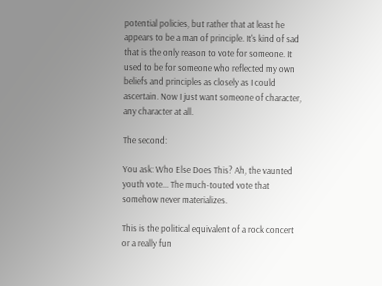potential policies, but rather that at least he appears to be a man of principle. It's kind of sad that is the only reason to vote for someone. It used to be for someone who reflected my own beliefs and principles as closely as I could ascertain. Now I just want someone of character, any character at all.

The second:

You ask: Who Else Does This? Ah, the vaunted youth vote... The much-touted vote that somehow never materializes.

This is the political equivalent of a rock concert or a really fun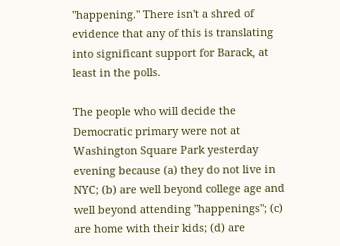"happening." There isn't a shred of evidence that any of this is translating into significant support for Barack, at least in the polls.

The people who will decide the Democratic primary were not at Washington Square Park yesterday evening because (a) they do not live in NYC; (b) are well beyond college age and well beyond attending "happenings"; (c) are home with their kids; (d) are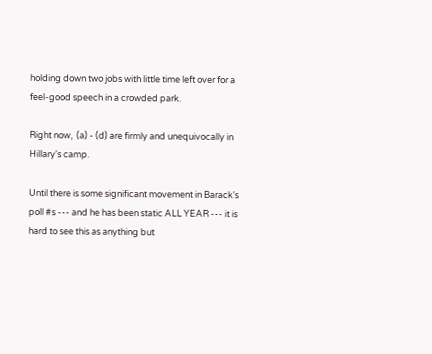holding down two jobs with little time left over for a feel-good speech in a crowded park.

Right now,  (a) - (d) are firmly and unequivocally in Hillary's camp.

Until there is some significant movement in Barack's poll #s --- and he has been static ALL YEAR --- it is hard to see this as anything but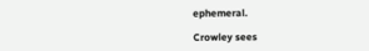ephemeral.

Crowley sees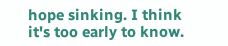hope sinking. I think it's too early to know.